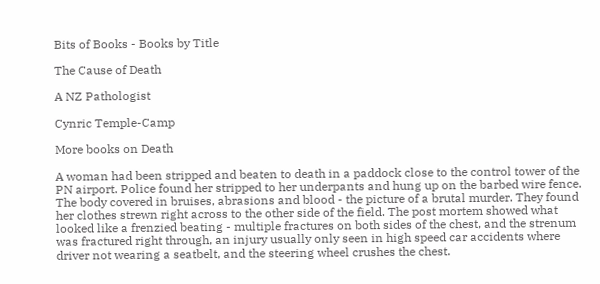Bits of Books - Books by Title

The Cause of Death

A NZ Pathologist

Cynric Temple-Camp

More books on Death

A woman had been stripped and beaten to death in a paddock close to the control tower of the PN airport. Police found her stripped to her underpants and hung up on the barbed wire fence. The body covered in bruises, abrasions and blood - the picture of a brutal murder. They found her clothes strewn right across to the other side of the field. The post mortem showed what looked like a frenzied beating - multiple fractures on both sides of the chest, and the strenum was fractured right through, an injury usually only seen in high speed car accidents where driver not wearing a seatbelt, and the steering wheel crushes the chest.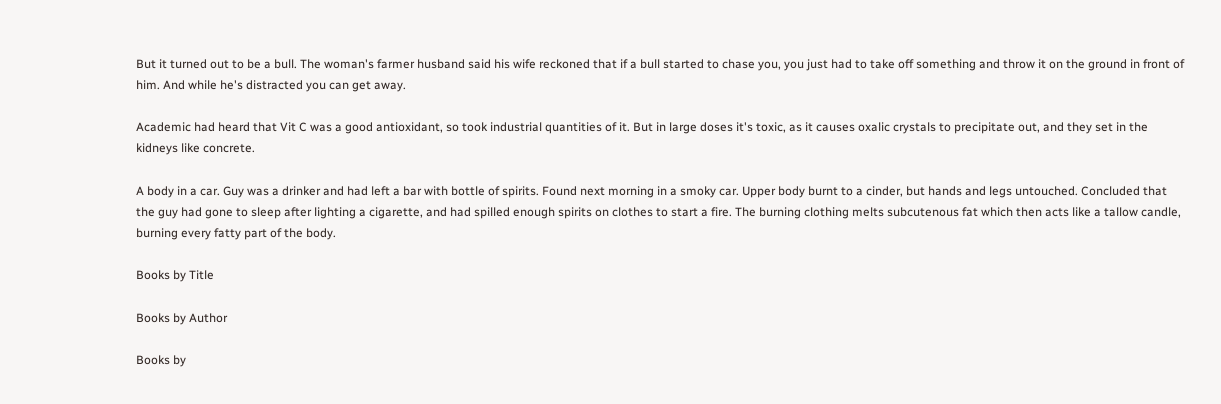But it turned out to be a bull. The woman's farmer husband said his wife reckoned that if a bull started to chase you, you just had to take off something and throw it on the ground in front of him. And while he's distracted you can get away.

Academic had heard that Vit C was a good antioxidant, so took industrial quantities of it. But in large doses it's toxic, as it causes oxalic crystals to precipitate out, and they set in the kidneys like concrete.

A body in a car. Guy was a drinker and had left a bar with bottle of spirits. Found next morning in a smoky car. Upper body burnt to a cinder, but hands and legs untouched. Concluded that the guy had gone to sleep after lighting a cigarette, and had spilled enough spirits on clothes to start a fire. The burning clothing melts subcutenous fat which then acts like a tallow candle, burning every fatty part of the body.

Books by Title

Books by Author

Books by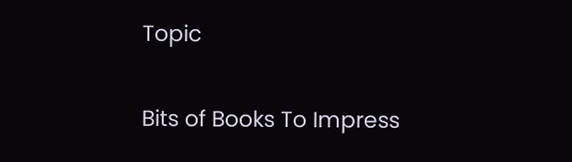Topic

Bits of Books To Impress